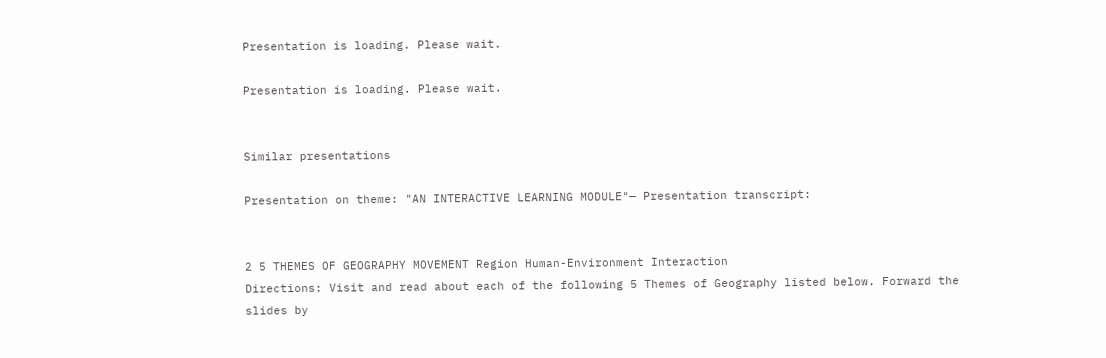Presentation is loading. Please wait.

Presentation is loading. Please wait.


Similar presentations

Presentation on theme: "AN INTERACTIVE LEARNING MODULE"— Presentation transcript:


2 5 THEMES OF GEOGRAPHY MOVEMENT Region Human-Environment Interaction
Directions: Visit and read about each of the following 5 Themes of Geography listed below. Forward the slides by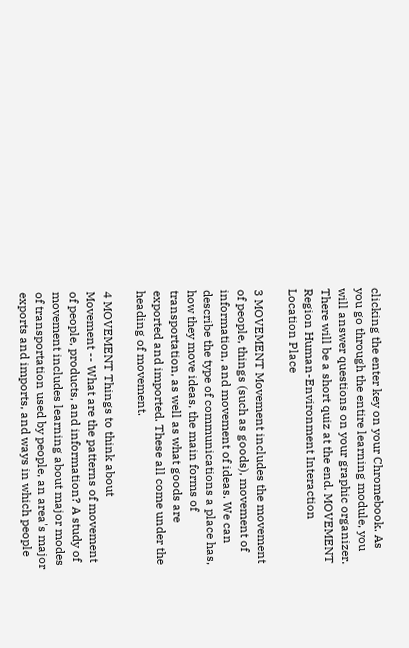clicking the enter key on your Chromebook. As you go through the entire learning module, you will answer questions on your graphic organizer. There will be a short quiz at the end. MOVEMENT Region Human-Environment Interaction Location Place

3 MOVEMENT Movement includes the movement of people, things (such as goods), movement of information, and movement of ideas. We can describe the type of communications a place has, how they move ideas, the main forms of transportation, as well as what goods are exported and imported. These all come under the heading of movement.

4 MOVEMENT Things to think about
Movement -- What are the patterns of movement of people, products, and information? A study of movement includes learning about major modes of transportation used by people, an area's major exports and imports, and ways in which people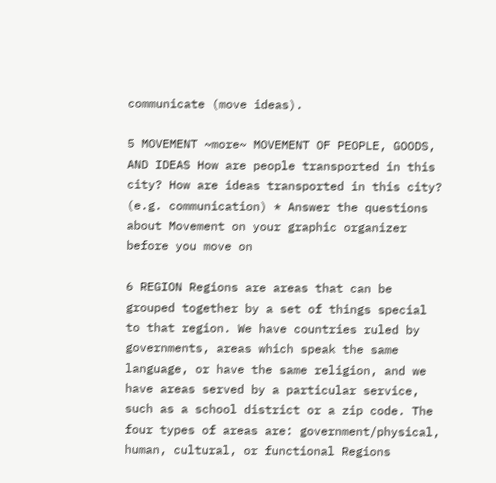communicate (move ideas).

5 MOVEMENT ~more~ MOVEMENT OF PEOPLE, GOODS, AND IDEAS How are people transported in this city? How are ideas transported in this city? (e.g. communication) * Answer the questions about Movement on your graphic organizer before you move on

6 REGION Regions are areas that can be grouped together by a set of things special to that region. We have countries ruled by governments, areas which speak the same language, or have the same religion, and we have areas served by a particular service, such as a school district or a zip code. The four types of areas are: government/physical, human, cultural, or functional Regions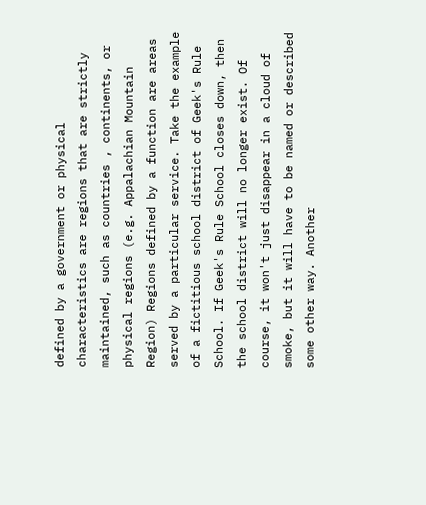defined by a government or physical characteristics are regions that are strictly maintained, such as countries , continents, or physical regions (e.g. Appalachian Mountain Region) Regions defined by a function are areas served by a particular service. Take the example of a fictitious school district of Geek's Rule School. If Geek's Rule School closes down, then the school district will no longer exist. Of course, it won't just disappear in a cloud of smoke, but it will have to be named or described some other way. Another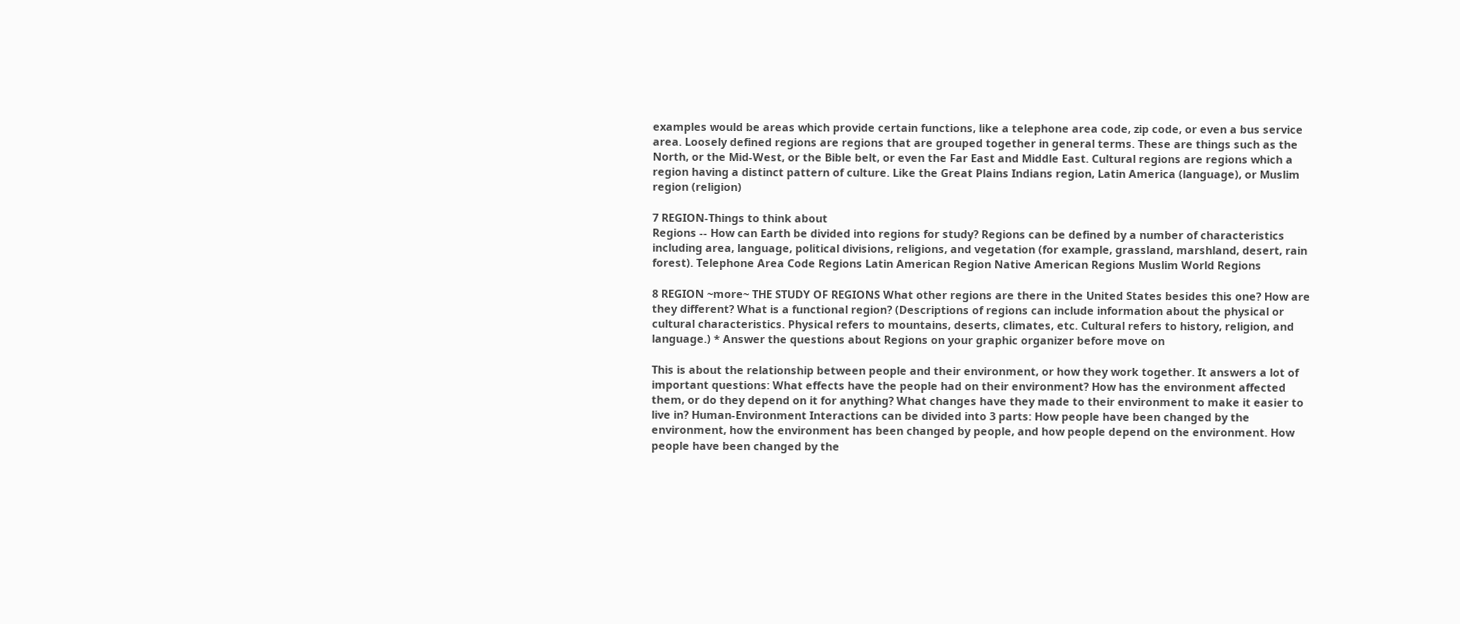examples would be areas which provide certain functions, like a telephone area code, zip code, or even a bus service area. Loosely defined regions are regions that are grouped together in general terms. These are things such as the North, or the Mid-West, or the Bible belt, or even the Far East and Middle East. Cultural regions are regions which a region having a distinct pattern of culture. Like the Great Plains Indians region, Latin America (language), or Muslim region (religion)

7 REGION-Things to think about
Regions -- How can Earth be divided into regions for study? Regions can be defined by a number of characteristics including area, language, political divisions, religions, and vegetation (for example, grassland, marshland, desert, rain forest). Telephone Area Code Regions Latin American Region Native American Regions Muslim World Regions

8 REGION ~more~ THE STUDY OF REGIONS What other regions are there in the United States besides this one? How are they different? What is a functional region? (Descriptions of regions can include information about the physical or cultural characteristics. Physical refers to mountains, deserts, climates, etc. Cultural refers to history, religion, and language.) * Answer the questions about Regions on your graphic organizer before move on

This is about the relationship between people and their environment, or how they work together. It answers a lot of important questions: What effects have the people had on their environment? How has the environment affected them, or do they depend on it for anything? What changes have they made to their environment to make it easier to live in? Human-Environment Interactions can be divided into 3 parts: How people have been changed by the environment, how the environment has been changed by people, and how people depend on the environment. How people have been changed by the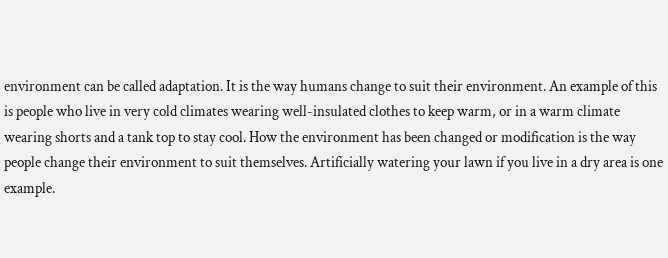environment can be called adaptation. It is the way humans change to suit their environment. An example of this is people who live in very cold climates wearing well-insulated clothes to keep warm, or in a warm climate wearing shorts and a tank top to stay cool. How the environment has been changed or modification is the way people change their environment to suit themselves. Artificially watering your lawn if you live in a dry area is one example.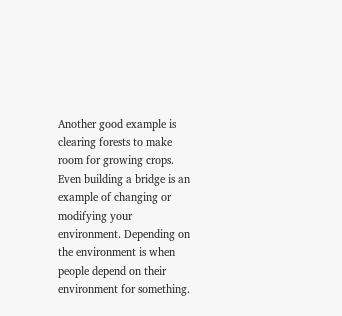Another good example is clearing forests to make room for growing crops. Even building a bridge is an example of changing or modifying your environment. Depending on the environment is when people depend on their environment for something.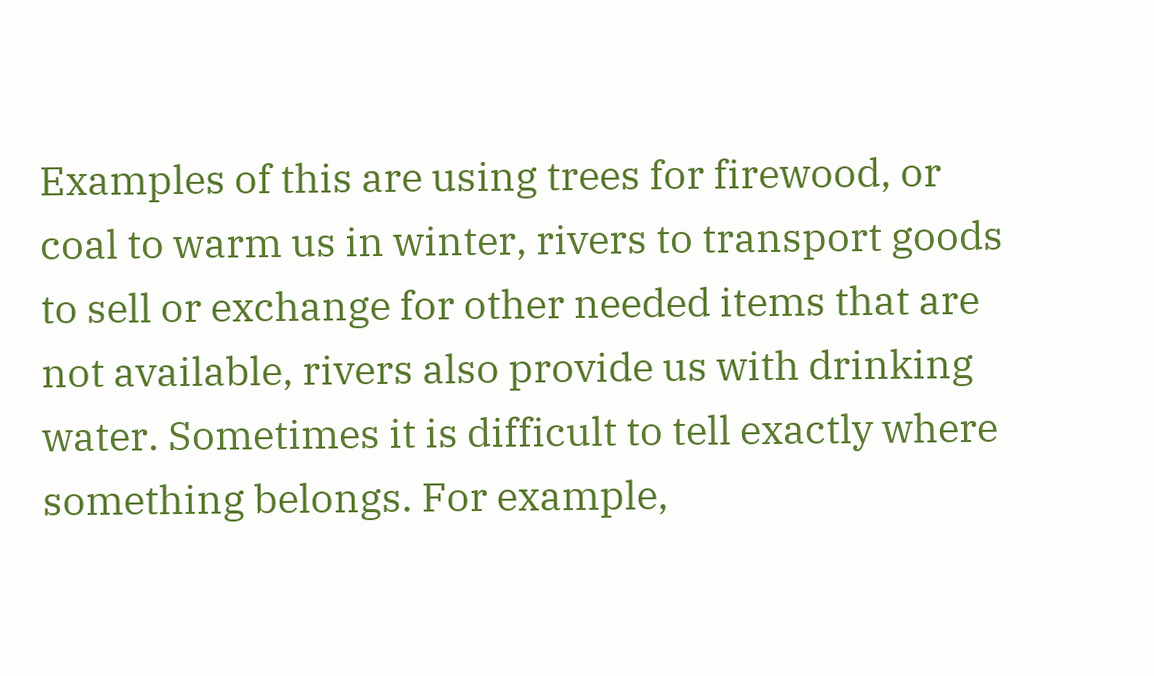Examples of this are using trees for firewood, or coal to warm us in winter, rivers to transport goods to sell or exchange for other needed items that are not available, rivers also provide us with drinking water. Sometimes it is difficult to tell exactly where something belongs. For example,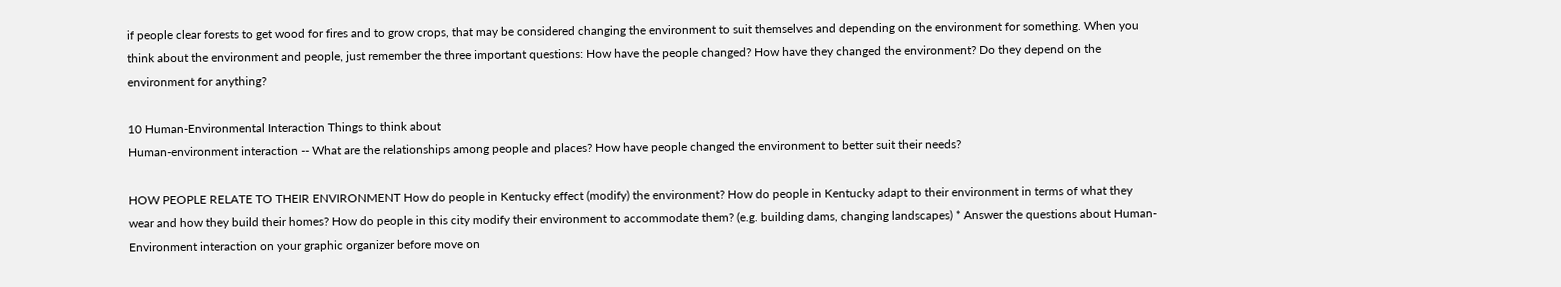if people clear forests to get wood for fires and to grow crops, that may be considered changing the environment to suit themselves and depending on the environment for something. When you think about the environment and people, just remember the three important questions: How have the people changed? How have they changed the environment? Do they depend on the environment for anything?

10 Human-Environmental Interaction Things to think about
Human-environment interaction -- What are the relationships among people and places? How have people changed the environment to better suit their needs?

HOW PEOPLE RELATE TO THEIR ENVIRONMENT How do people in Kentucky effect (modify) the environment? How do people in Kentucky adapt to their environment in terms of what they wear and how they build their homes? How do people in this city modify their environment to accommodate them? (e.g. building dams, changing landscapes) * Answer the questions about Human-Environment interaction on your graphic organizer before move on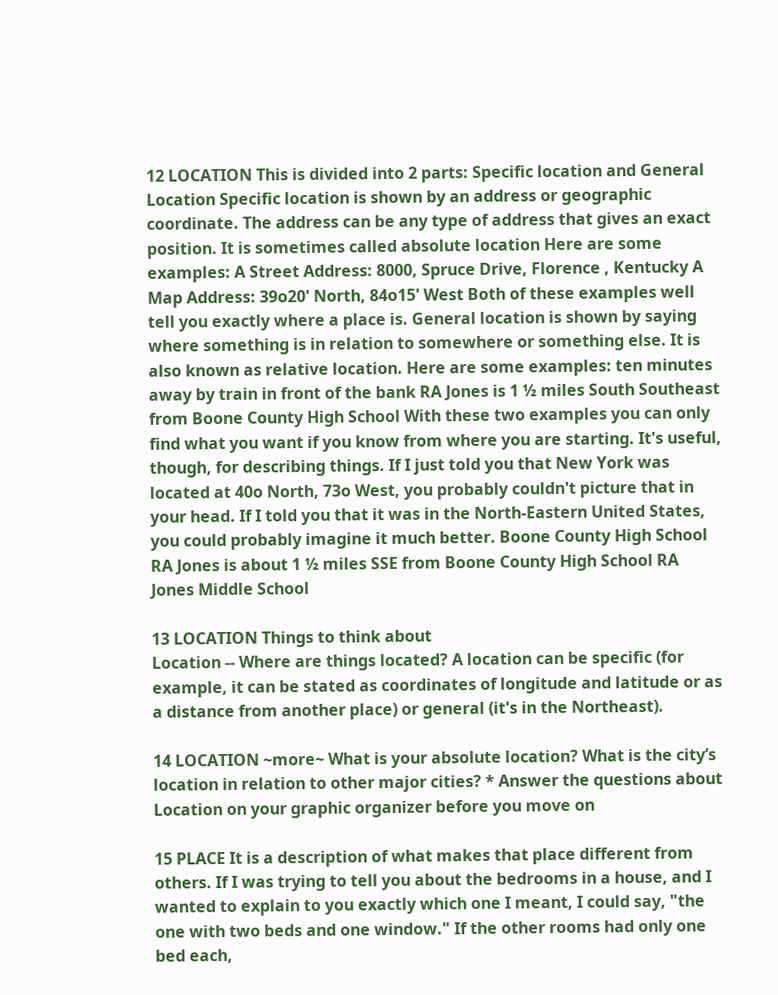12 LOCATION This is divided into 2 parts: Specific location and General Location Specific location is shown by an address or geographic coordinate. The address can be any type of address that gives an exact position. It is sometimes called absolute location Here are some examples: A Street Address: 8000, Spruce Drive, Florence , Kentucky A Map Address: 39o20' North, 84o15' West Both of these examples well tell you exactly where a place is. General location is shown by saying where something is in relation to somewhere or something else. It is also known as relative location. Here are some examples: ten minutes away by train in front of the bank RA Jones is 1 ½ miles South Southeast from Boone County High School With these two examples you can only find what you want if you know from where you are starting. It's useful, though, for describing things. If I just told you that New York was located at 40o North, 73o West, you probably couldn't picture that in your head. If I told you that it was in the North-Eastern United States, you could probably imagine it much better. Boone County High School RA Jones is about 1 ½ miles SSE from Boone County High School RA Jones Middle School

13 LOCATION Things to think about
Location -- Where are things located? A location can be specific (for example, it can be stated as coordinates of longitude and latitude or as a distance from another place) or general (it's in the Northeast).

14 LOCATION ~more~ What is your absolute location? What is the city’s location in relation to other major cities? * Answer the questions about Location on your graphic organizer before you move on

15 PLACE It is a description of what makes that place different from others. If I was trying to tell you about the bedrooms in a house, and I wanted to explain to you exactly which one I meant, I could say, "the one with two beds and one window." If the other rooms had only one bed each,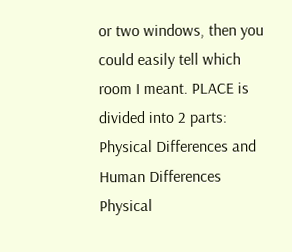or two windows, then you could easily tell which room I meant. PLACE is divided into 2 parts: Physical Differences and Human Differences Physical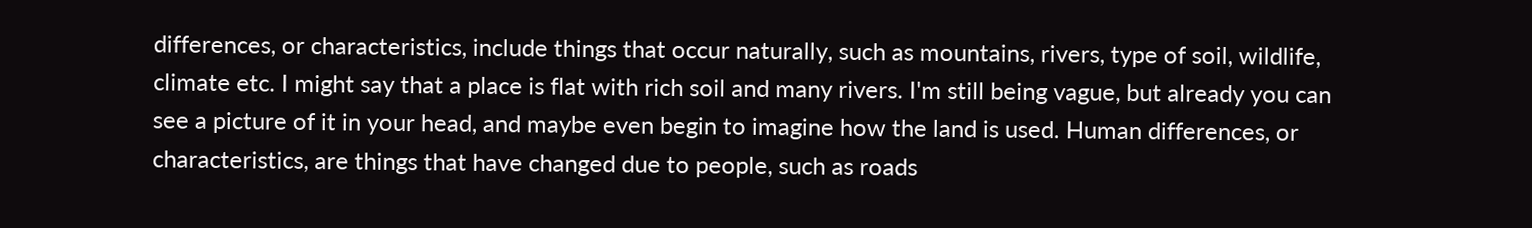differences, or characteristics, include things that occur naturally, such as mountains, rivers, type of soil, wildlife, climate etc. I might say that a place is flat with rich soil and many rivers. I'm still being vague, but already you can see a picture of it in your head, and maybe even begin to imagine how the land is used. Human differences, or characteristics, are things that have changed due to people, such as roads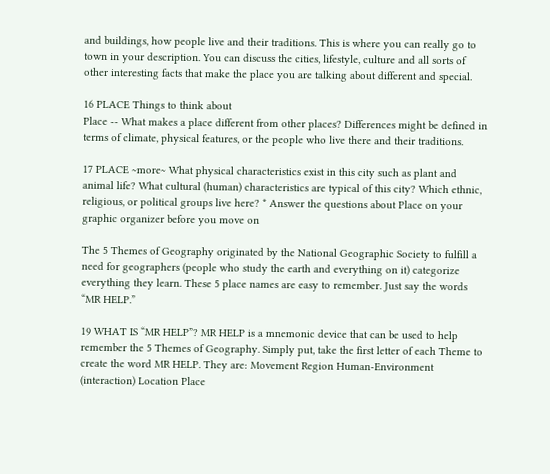and buildings, how people live and their traditions. This is where you can really go to town in your description. You can discuss the cities, lifestyle, culture and all sorts of other interesting facts that make the place you are talking about different and special.

16 PLACE Things to think about
Place -- What makes a place different from other places? Differences might be defined in terms of climate, physical features, or the people who live there and their traditions.

17 PLACE ~more~ What physical characteristics exist in this city such as plant and animal life? What cultural (human) characteristics are typical of this city? Which ethnic, religious, or political groups live here? * Answer the questions about Place on your graphic organizer before you move on

The 5 Themes of Geography originated by the National Geographic Society to fulfill a need for geographers (people who study the earth and everything on it) categorize everything they learn. These 5 place names are easy to remember. Just say the words “MR HELP.”

19 WHAT IS “MR HELP”? MR HELP is a mnemonic device that can be used to help remember the 5 Themes of Geography. Simply put, take the first letter of each Theme to create the word MR HELP. They are: Movement Region Human-Environment (interaction) Location Place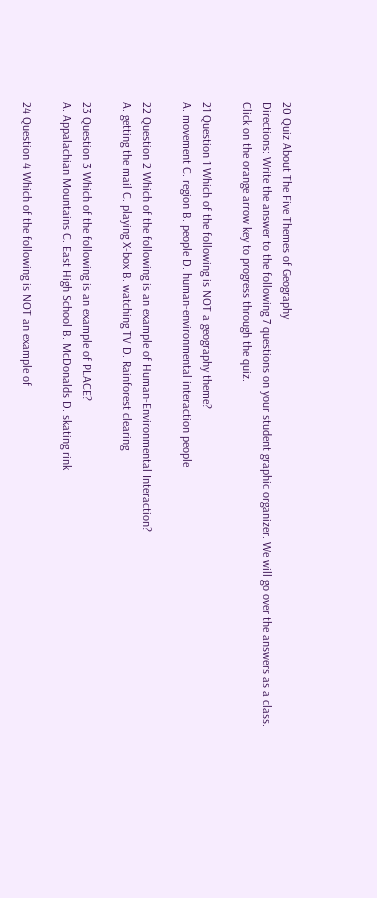20 Quiz About The Five Themes of Geography
Directions: Write the answer to the following 7 questions on your student graphic organizer. We will go over the answers as a class. Click on the orange arrow key to progress through the quiz.

21 Question 1 Which of the following is NOT a geography theme?
A. movement C. region B. people D. human-environmental interaction people

22 Question 2 Which of the following is an example of Human-Environmental Interaction?
A. getting the mail C. playing X-box B. watching TV D. Rainforest clearing

23 Question 3 Which of the following is an example of PLACE?
A. Appalachian Mountains C. East High School B. McDonalds D. skating rink

24 Question 4 Which of the following is NOT an example of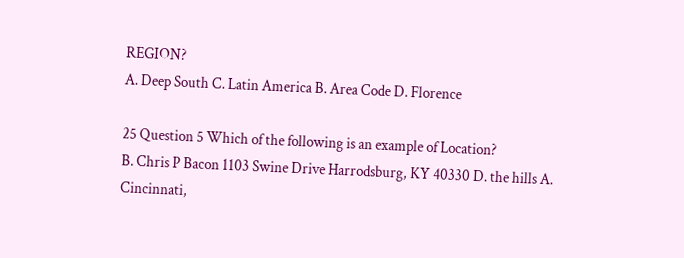REGION?
A. Deep South C. Latin America B. Area Code D. Florence

25 Question 5 Which of the following is an example of Location?
B. Chris P Bacon 1103 Swine Drive Harrodsburg, KY 40330 D. the hills A. Cincinnati,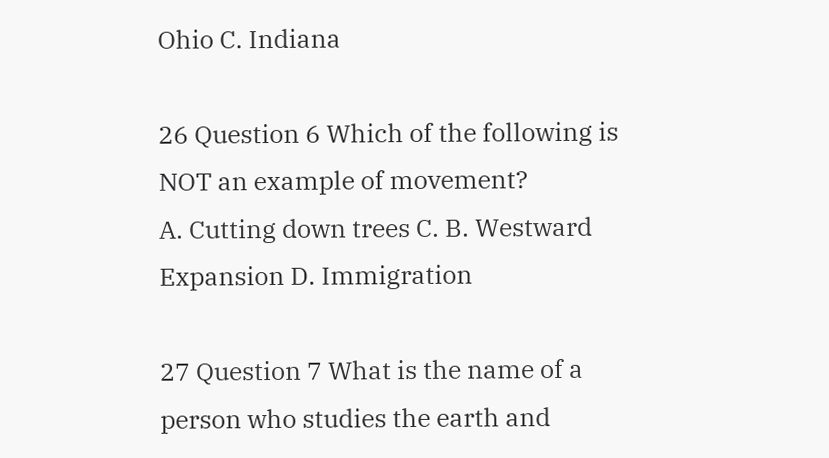Ohio C. Indiana

26 Question 6 Which of the following is NOT an example of movement?
A. Cutting down trees C. B. Westward Expansion D. Immigration

27 Question 7 What is the name of a person who studies the earth and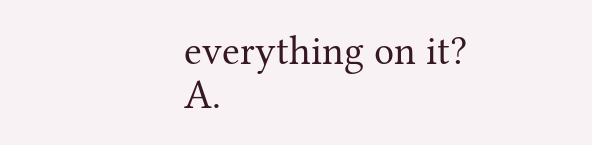everything on it?
A.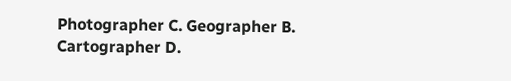Photographer C. Geographer B. Cartographer D.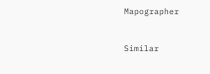Mapographer


Similar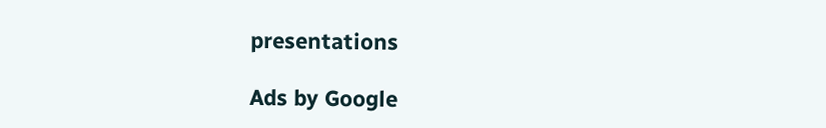presentations

Ads by Google